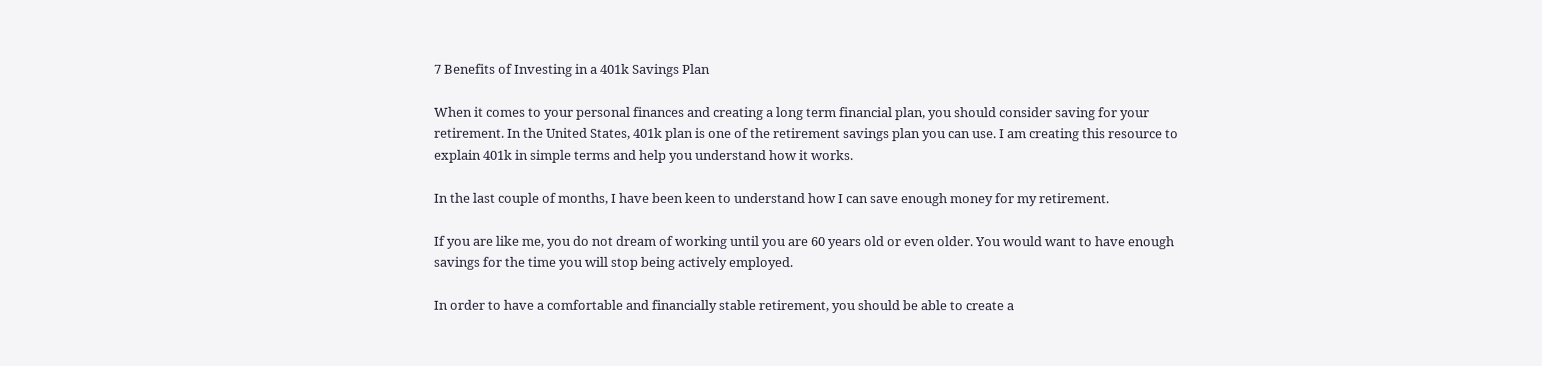7 Benefits of Investing in a 401k Savings Plan

When it comes to your personal finances and creating a long term financial plan, you should consider saving for your retirement. In the United States, 401k plan is one of the retirement savings plan you can use. I am creating this resource to explain 401k in simple terms and help you understand how it works.

In the last couple of months, I have been keen to understand how I can save enough money for my retirement.

If you are like me, you do not dream of working until you are 60 years old or even older. You would want to have enough savings for the time you will stop being actively employed.

In order to have a comfortable and financially stable retirement, you should be able to create a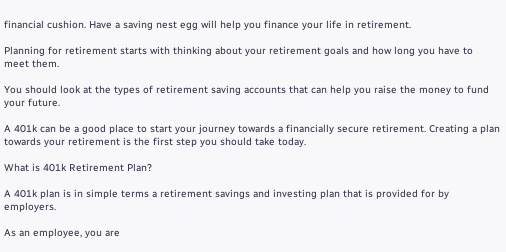financial cushion. Have a saving nest egg will help you finance your life in retirement.

Planning for retirement starts with thinking about your retirement goals and how long you have to meet them.

You should look at the types of retirement saving accounts that can help you raise the money to fund your future.

A 401k can be a good place to start your journey towards a financially secure retirement. Creating a plan towards your retirement is the first step you should take today.

What is 401k Retirement Plan?

A 401k plan is in simple terms a retirement savings and investing plan that is provided for by employers.

As an employee, you are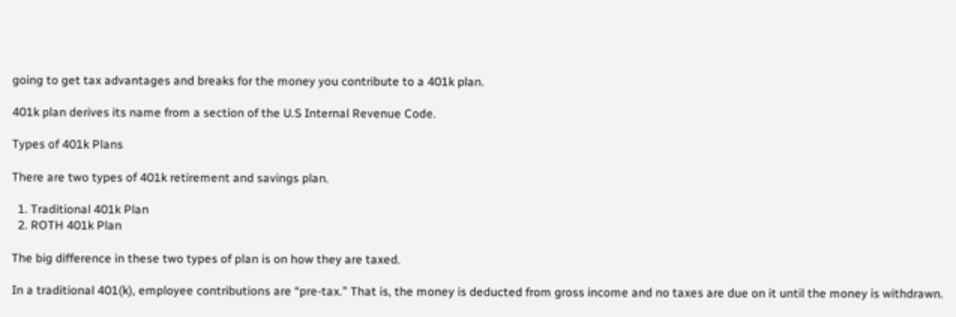going to get tax advantages and breaks for the money you contribute to a 401k plan.

401k plan derives its name from a section of the U.S Internal Revenue Code.

Types of 401k Plans

There are two types of 401k retirement and savings plan.

  1. Traditional 401k Plan
  2. ROTH 401k Plan

The big difference in these two types of plan is on how they are taxed.

In a traditional 401(k), employee contributions are “pre-tax.” That is, the money is deducted from gross income and no taxes are due on it until the money is withdrawn.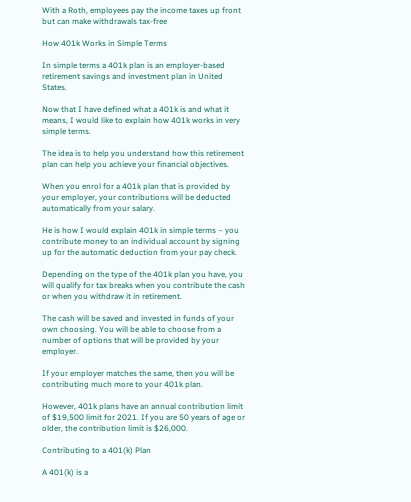With a Roth, employees pay the income taxes up front but can make withdrawals tax-free

How 401k Works in Simple Terms

In simple terms a 401k plan is an employer-based retirement savings and investment plan in United States.

Now that I have defined what a 401k is and what it means, I would like to explain how 401k works in very simple terms.

The idea is to help you understand how this retirement plan can help you achieve your financial objectives.

When you enrol for a 401k plan that is provided by your employer, your contributions will be deducted automatically from your salary.

He is how I would explain 401k in simple terms – you contribute money to an individual account by signing up for the automatic deduction from your pay check.

Depending on the type of the 401k plan you have, you will qualify for tax breaks when you contribute the cash or when you withdraw it in retirement.

The cash will be saved and invested in funds of your own choosing. You will be able to choose from a number of options that will be provided by your employer.

If your employer matches the same, then you will be contributing much more to your 401k plan.

However, 401k plans have an annual contribution limit of $19,500 limit for 2021. If you are 50 years of age or older, the contribution limit is $26,000.

Contributing to a 401(k) Plan

A 401(k) is a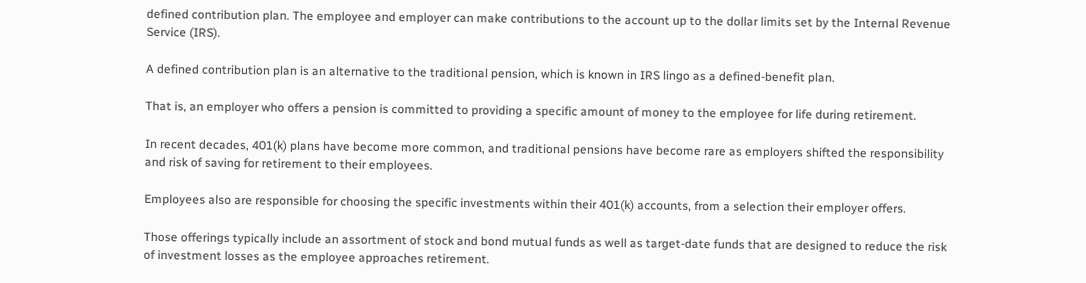defined contribution plan. The employee and employer can make contributions to the account up to the dollar limits set by the Internal Revenue Service (IRS).

A defined contribution plan is an alternative to the traditional pension, which is known in IRS lingo as a defined-benefit plan.

That is, an employer who offers a pension is committed to providing a specific amount of money to the employee for life during retirement.

In recent decades, 401(k) plans have become more common, and traditional pensions have become rare as employers shifted the responsibility and risk of saving for retirement to their employees.

Employees also are responsible for choosing the specific investments within their 401(k) accounts, from a selection their employer offers.

Those offerings typically include an assortment of stock and bond mutual funds as well as target-date funds that are designed to reduce the risk of investment losses as the employee approaches retirement.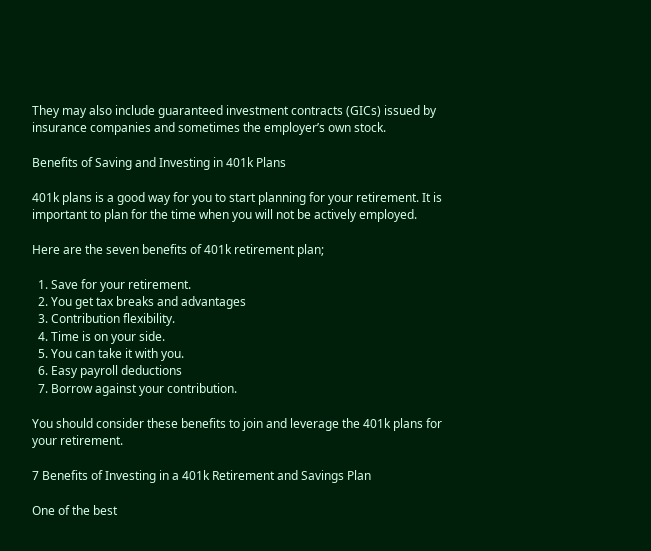They may also include guaranteed investment contracts (GICs) issued by insurance companies and sometimes the employer’s own stock.

Benefits of Saving and Investing in 401k Plans

401k plans is a good way for you to start planning for your retirement. It is important to plan for the time when you will not be actively employed.

Here are the seven benefits of 401k retirement plan;

  1. Save for your retirement.
  2. You get tax breaks and advantages
  3. Contribution flexibility.
  4. Time is on your side.
  5. You can take it with you.
  6. Easy payroll deductions
  7. Borrow against your contribution.

You should consider these benefits to join and leverage the 401k plans for your retirement.

7 Benefits of Investing in a 401k Retirement and Savings Plan

One of the best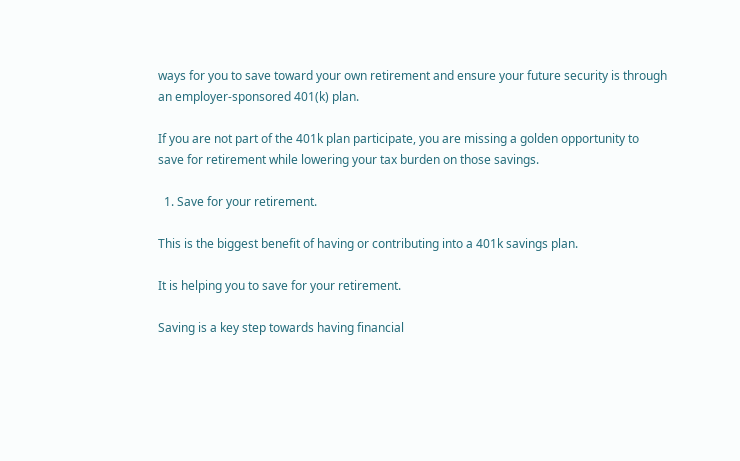ways for you to save toward your own retirement and ensure your future security is through an employer-sponsored 401(k) plan.

If you are not part of the 401k plan participate, you are missing a golden opportunity to save for retirement while lowering your tax burden on those savings.

  1. Save for your retirement.

This is the biggest benefit of having or contributing into a 401k savings plan.

It is helping you to save for your retirement.

Saving is a key step towards having financial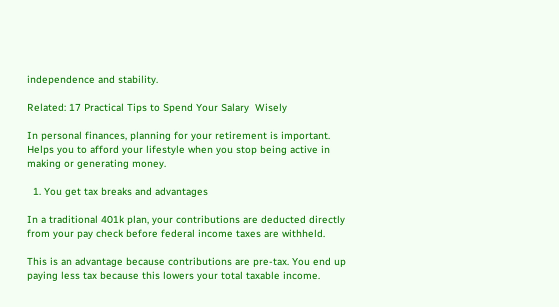independence and stability.

Related: 17 Practical Tips to Spend Your Salary  Wisely

In personal finances, planning for your retirement is important. Helps you to afford your lifestyle when you stop being active in making or generating money.

  1. You get tax breaks and advantages

In a traditional 401k plan, your contributions are deducted directly from your pay check before federal income taxes are withheld.

This is an advantage because contributions are pre-tax. You end up paying less tax because this lowers your total taxable income.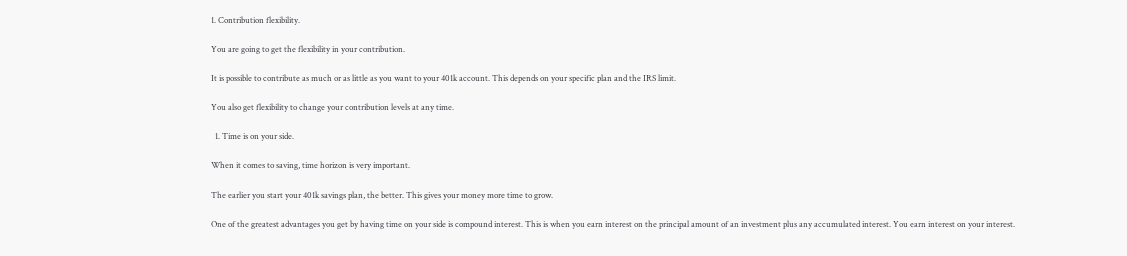1. Contribution flexibility.

You are going to get the flexibility in your contribution.

It is possible to contribute as much or as little as you want to your 401k account. This depends on your specific plan and the IRS limit.

You also get flexibility to change your contribution levels at any time.

  1. Time is on your side.

When it comes to saving, time horizon is very important.

The earlier you start your 401k savings plan, the better. This gives your money more time to grow.

One of the greatest advantages you get by having time on your side is compound interest. This is when you earn interest on the principal amount of an investment plus any accumulated interest. You earn interest on your interest.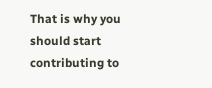That is why you should start contributing to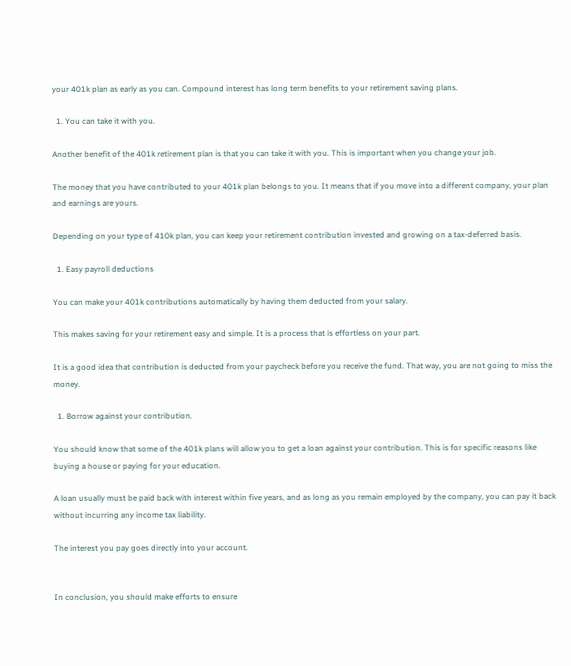your 401k plan as early as you can. Compound interest has long term benefits to your retirement saving plans.

  1. You can take it with you.

Another benefit of the 401k retirement plan is that you can take it with you. This is important when you change your job.

The money that you have contributed to your 401k plan belongs to you. It means that if you move into a different company, your plan and earnings are yours.

Depending on your type of 410k plan, you can keep your retirement contribution invested and growing on a tax-deferred basis.

  1. Easy payroll deductions

You can make your 401k contributions automatically by having them deducted from your salary.

This makes saving for your retirement easy and simple. It is a process that is effortless on your part.

It is a good idea that contribution is deducted from your paycheck before you receive the fund. That way, you are not going to miss the money.

  1. Borrow against your contribution.

You should know that some of the 401k plans will allow you to get a loan against your contribution. This is for specific reasons like buying a house or paying for your education.

A loan usually must be paid back with interest within five years, and as long as you remain employed by the company, you can pay it back without incurring any income tax liability.

The interest you pay goes directly into your account.


In conclusion, you should make efforts to ensure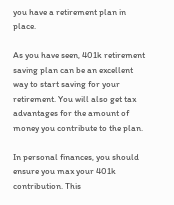you have a retirement plan in place.

As you have seen, 401k retirement saving plan can be an excellent way to start saving for your retirement. You will also get tax advantages for the amount of money you contribute to the plan.

In personal finances, you should ensure you max your 401k contribution. This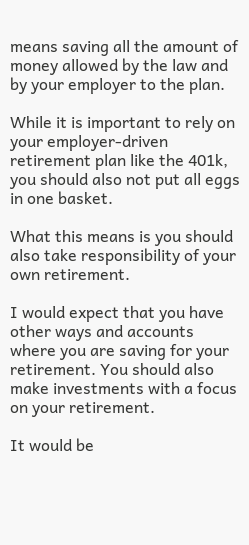means saving all the amount of money allowed by the law and by your employer to the plan.

While it is important to rely on your employer-driven retirement plan like the 401k, you should also not put all eggs in one basket.

What this means is you should also take responsibility of your own retirement.

I would expect that you have other ways and accounts where you are saving for your retirement. You should also make investments with a focus on your retirement.

It would be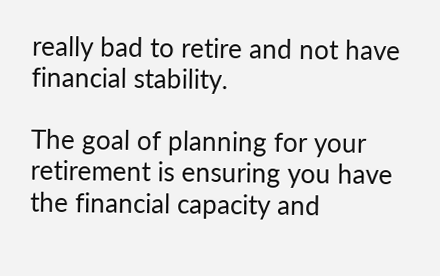really bad to retire and not have financial stability.

The goal of planning for your retirement is ensuring you have the financial capacity and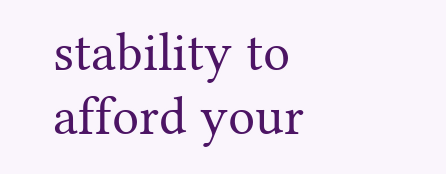stability to afford your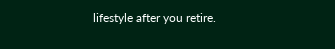lifestyle after you retire.